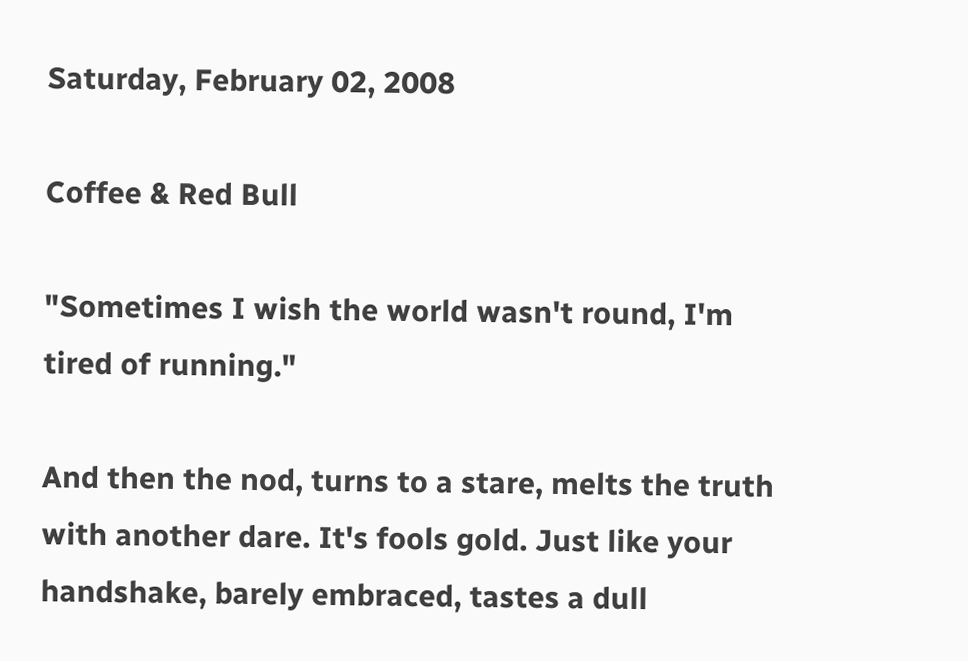Saturday, February 02, 2008

Coffee & Red Bull

"Sometimes I wish the world wasn't round, I'm tired of running."

And then the nod, turns to a stare, melts the truth with another dare. It's fools gold. Just like your handshake, barely embraced, tastes a dull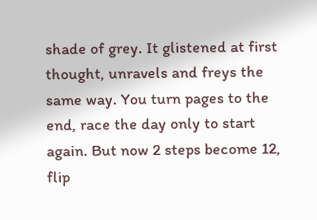shade of grey. It glistened at first thought, unravels and freys the same way. You turn pages to the end, race the day only to start again. But now 2 steps become 12, flip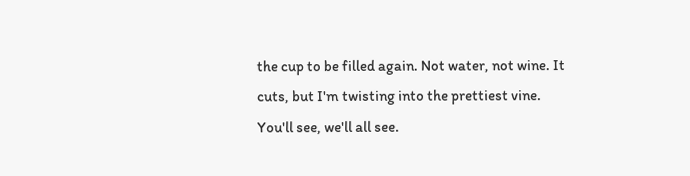the cup to be filled again. Not water, not wine. It cuts, but I'm twisting into the prettiest vine. You'll see, we'll all see.